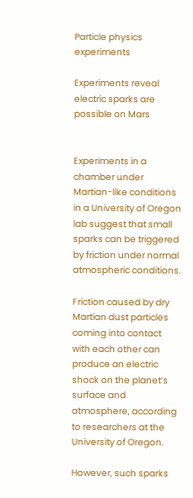Particle physics experiments

Experiments reveal electric sparks are possible on Mars


Experiments in a chamber under Martian-like conditions in a University of Oregon lab suggest that small sparks can be triggered by friction under normal atmospheric conditions.

Friction caused by dry Martian dust particles coming into contact with each other can produce an electric shock on the planet’s surface and atmosphere, according to researchers at the University of Oregon.

However, such sparks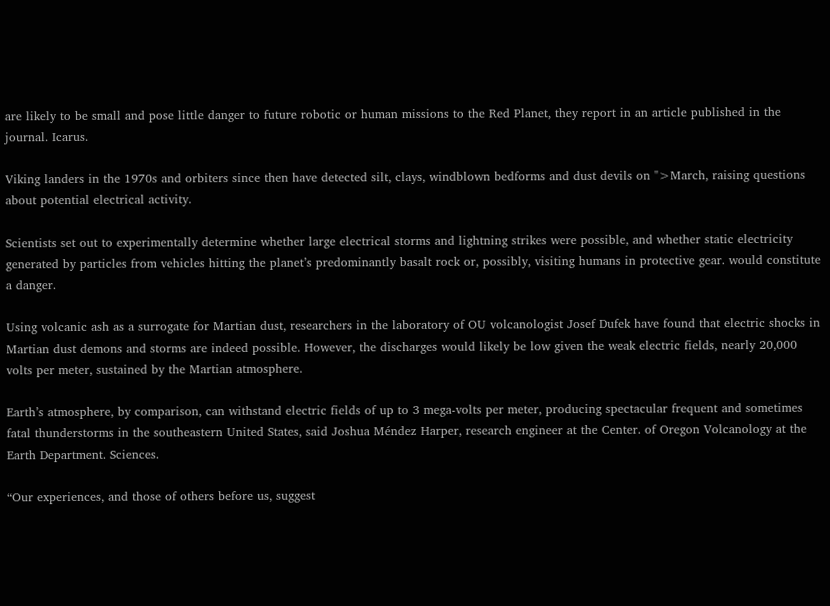are likely to be small and pose little danger to future robotic or human missions to the Red Planet, they report in an article published in the journal. Icarus.

Viking landers in the 1970s and orbiters since then have detected silt, clays, windblown bedforms and dust devils on ">March, raising questions about potential electrical activity.

Scientists set out to experimentally determine whether large electrical storms and lightning strikes were possible, and whether static electricity generated by particles from vehicles hitting the planet’s predominantly basalt rock or, possibly, visiting humans in protective gear. would constitute a danger.

Using volcanic ash as a surrogate for Martian dust, researchers in the laboratory of OU volcanologist Josef Dufek have found that electric shocks in Martian dust demons and storms are indeed possible. However, the discharges would likely be low given the weak electric fields, nearly 20,000 volts per meter, sustained by the Martian atmosphere.

Earth’s atmosphere, by comparison, can withstand electric fields of up to 3 mega-volts per meter, producing spectacular frequent and sometimes fatal thunderstorms in the southeastern United States, said Joshua Méndez Harper, research engineer at the Center. of Oregon Volcanology at the Earth Department. Sciences.

“Our experiences, and those of others before us, suggest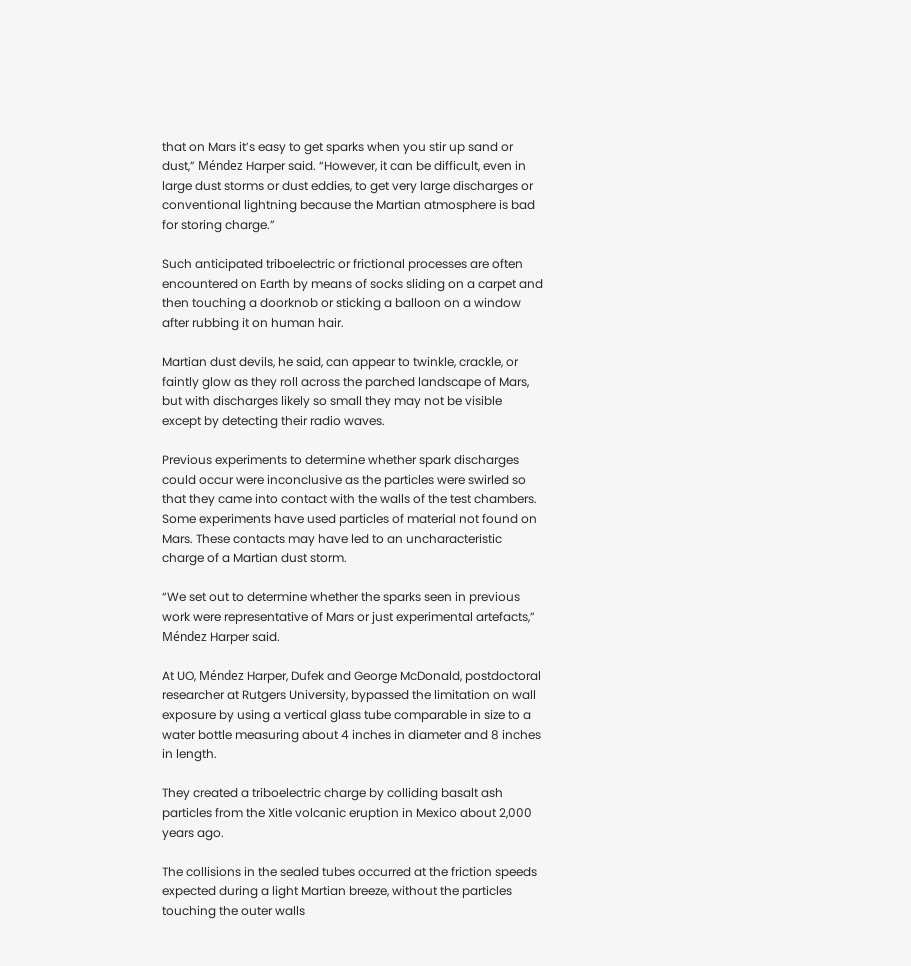that on Mars it’s easy to get sparks when you stir up sand or dust,” Méndez Harper said. “However, it can be difficult, even in large dust storms or dust eddies, to get very large discharges or conventional lightning because the Martian atmosphere is bad for storing charge.”

Such anticipated triboelectric or frictional processes are often encountered on Earth by means of socks sliding on a carpet and then touching a doorknob or sticking a balloon on a window after rubbing it on human hair.

Martian dust devils, he said, can appear to twinkle, crackle, or faintly glow as they roll across the parched landscape of Mars, but with discharges likely so small they may not be visible except by detecting their radio waves.

Previous experiments to determine whether spark discharges could occur were inconclusive as the particles were swirled so that they came into contact with the walls of the test chambers. Some experiments have used particles of material not found on Mars. These contacts may have led to an uncharacteristic charge of a Martian dust storm.

“We set out to determine whether the sparks seen in previous work were representative of Mars or just experimental artefacts,” Méndez Harper said.

At UO, Méndez Harper, Dufek and George McDonald, postdoctoral researcher at Rutgers University, bypassed the limitation on wall exposure by using a vertical glass tube comparable in size to a water bottle measuring about 4 inches in diameter and 8 inches in length.

They created a triboelectric charge by colliding basalt ash particles from the Xitle volcanic eruption in Mexico about 2,000 years ago.

The collisions in the sealed tubes occurred at the friction speeds expected during a light Martian breeze, without the particles touching the outer walls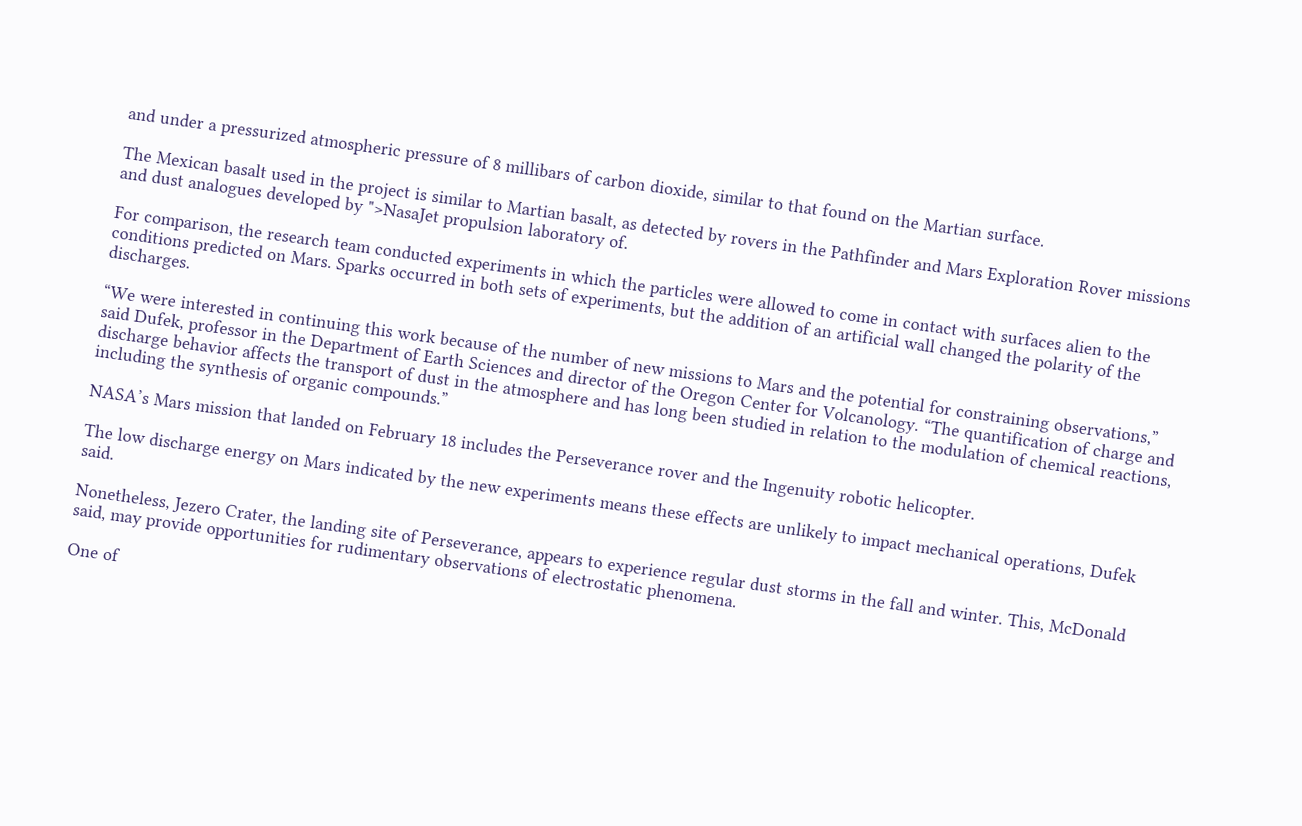and under a pressurized atmospheric pressure of 8 millibars of carbon dioxide, similar to that found on the Martian surface.

The Mexican basalt used in the project is similar to Martian basalt, as detected by rovers in the Pathfinder and Mars Exploration Rover missions and dust analogues developed by ">NasaJet propulsion laboratory of.

For comparison, the research team conducted experiments in which the particles were allowed to come in contact with surfaces alien to the conditions predicted on Mars. Sparks occurred in both sets of experiments, but the addition of an artificial wall changed the polarity of the discharges.

“We were interested in continuing this work because of the number of new missions to Mars and the potential for constraining observations,” said Dufek, professor in the Department of Earth Sciences and director of the Oregon Center for Volcanology. “The quantification of charge and discharge behavior affects the transport of dust in the atmosphere and has long been studied in relation to the modulation of chemical reactions, including the synthesis of organic compounds.”

NASA’s Mars mission that landed on February 18 includes the Perseverance rover and the Ingenuity robotic helicopter.

The low discharge energy on Mars indicated by the new experiments means these effects are unlikely to impact mechanical operations, Dufek said.

Nonetheless, Jezero Crater, the landing site of Perseverance, appears to experience regular dust storms in the fall and winter. This, McDonald said, may provide opportunities for rudimentary observations of electrostatic phenomena.

One of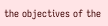the objectives of the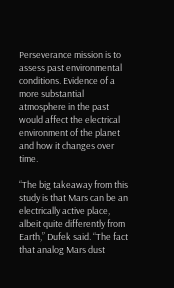Perseverance mission is to assess past environmental conditions. Evidence of a more substantial atmosphere in the past would affect the electrical environment of the planet and how it changes over time.

“The big takeaway from this study is that Mars can be an electrically active place, albeit quite differently from Earth,” Dufek said. “The fact that analog Mars dust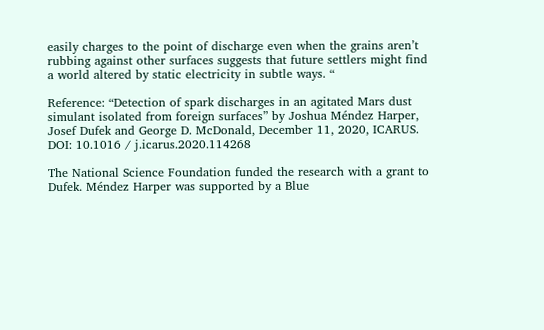easily charges to the point of discharge even when the grains aren’t rubbing against other surfaces suggests that future settlers might find a world altered by static electricity in subtle ways. “

Reference: “Detection of spark discharges in an agitated Mars dust simulant isolated from foreign surfaces” by Joshua Méndez Harper, Josef Dufek and George D. McDonald, December 11, 2020, ICARUS.
DOI: 10.1016 / j.icarus.2020.114268

The National Science Foundation funded the research with a grant to Dufek. Méndez Harper was supported by a Blue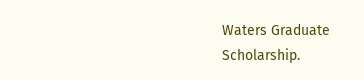Waters Graduate Scholarship.